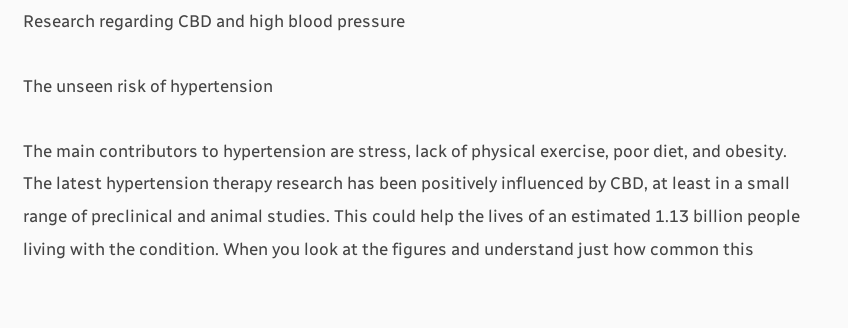Research regarding CBD and high blood pressure

The unseen risk of hypertension

The main contributors to hypertension are stress, lack of physical exercise, poor diet, and obesity. The latest hypertension therapy research has been positively influenced by CBD, at least in a small range of preclinical and animal studies. This could help the lives of an estimated 1.13 billion people living with the condition. When you look at the figures and understand just how common this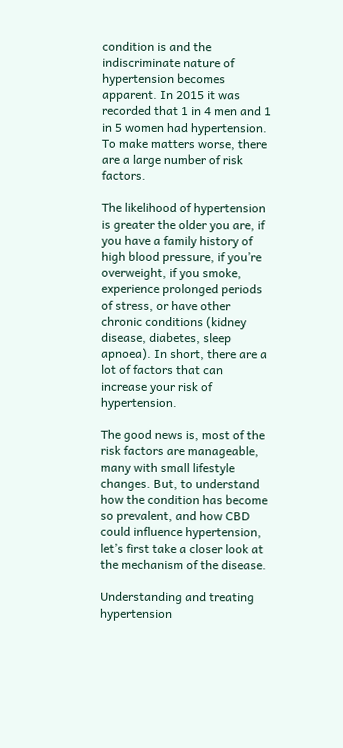condition is and the indiscriminate nature of hypertension becomes apparent. In 2015 it was recorded that 1 in 4 men and 1 in 5 women had hypertension. To make matters worse, there are a large number of risk factors.

The likelihood of hypertension is greater the older you are, if you have a family history of high blood pressure, if you’re overweight, if you smoke, experience prolonged periods of stress, or have other chronic conditions (kidney disease, diabetes, sleep apnoea). In short, there are a lot of factors that can increase your risk of hypertension.

The good news is, most of the risk factors are manageable, many with small lifestyle changes. But, to understand how the condition has become so prevalent, and how CBD could influence hypertension, let’s first take a closer look at the mechanism of the disease.

Understanding and treating hypertension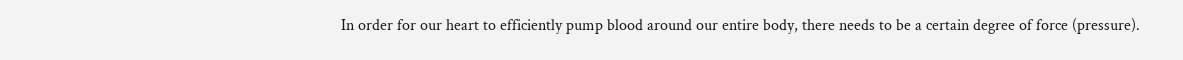In order for our heart to efficiently pump blood around our entire body, there needs to be a certain degree of force (pressure).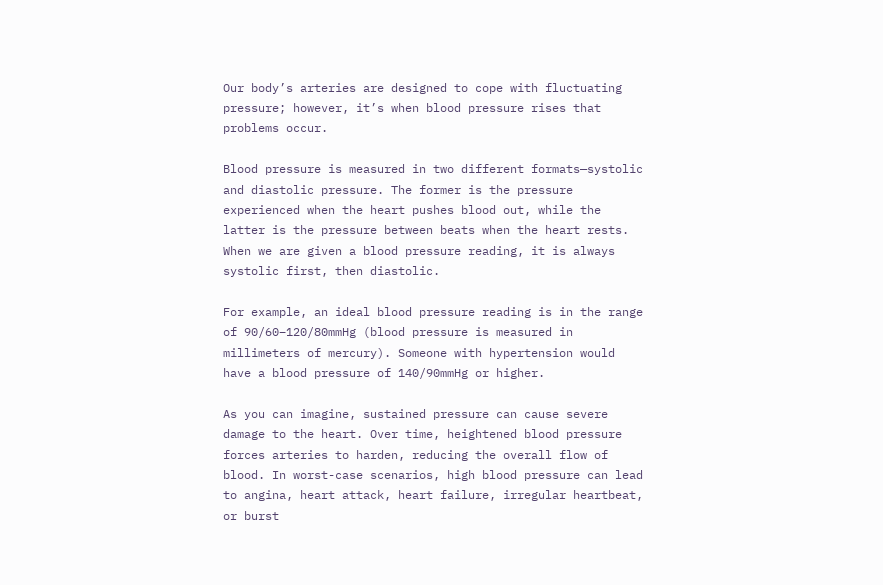Our body’s arteries are designed to cope with fluctuating pressure; however, it’s when blood pressure rises that problems occur.

Blood pressure is measured in two different formats—systolic and diastolic pressure. The former is the pressure experienced when the heart pushes blood out, while the latter is the pressure between beats when the heart rests. When we are given a blood pressure reading, it is always systolic first, then diastolic.

For example, an ideal blood pressure reading is in the range of 90/60–120/80mmHg (blood pressure is measured in millimeters of mercury). Someone with hypertension would have a blood pressure of 140/90mmHg or higher.

As you can imagine, sustained pressure can cause severe damage to the heart. Over time, heightened blood pressure forces arteries to harden, reducing the overall flow of blood. In worst-case scenarios, high blood pressure can lead to angina, heart attack, heart failure, irregular heartbeat, or burst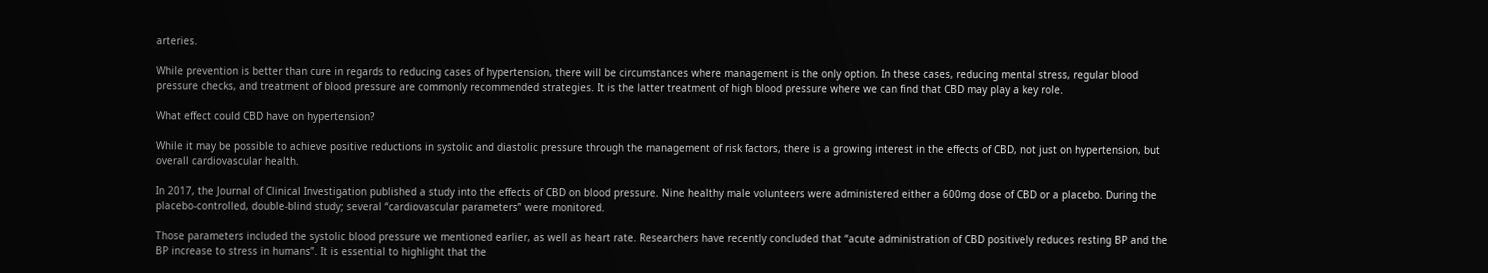arteries.

While prevention is better than cure in regards to reducing cases of hypertension, there will be circumstances where management is the only option. In these cases, reducing mental stress, regular blood pressure checks, and treatment of blood pressure are commonly recommended strategies. It is the latter treatment of high blood pressure where we can find that CBD may play a key role.

What effect could CBD have on hypertension?

While it may be possible to achieve positive reductions in systolic and diastolic pressure through the management of risk factors, there is a growing interest in the effects of CBD, not just on hypertension, but overall cardiovascular health.

In 2017, the Journal of Clinical Investigation published a study into the effects of CBD on blood pressure. Nine healthy male volunteers were administered either a 600mg dose of CBD or a placebo. During the placebo-controlled, double-blind study; several “cardiovascular parameters” were monitored.

Those parameters included the systolic blood pressure we mentioned earlier, as well as heart rate. Researchers have recently concluded that “acute administration of CBD positively reduces resting BP and the BP increase to stress in humans”. It is essential to highlight that the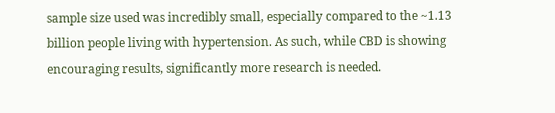sample size used was incredibly small, especially compared to the ~1.13 billion people living with hypertension. As such, while CBD is showing encouraging results, significantly more research is needed.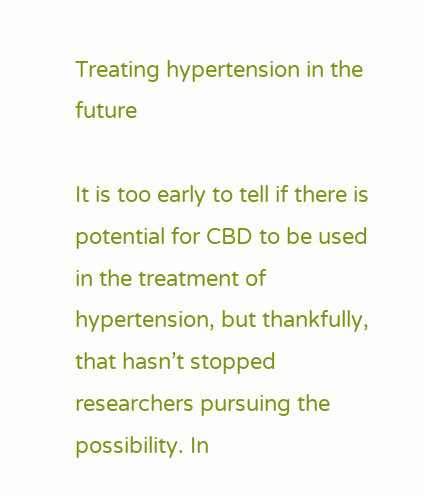Treating hypertension in the future

It is too early to tell if there is potential for CBD to be used in the treatment of hypertension, but thankfully, that hasn’t stopped researchers pursuing the possibility. In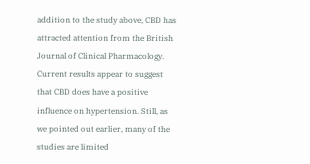addition to the study above, CBD has attracted attention from the British Journal of Clinical Pharmacology. Current results appear to suggest that CBD does have a positive influence on hypertension. Still, as we pointed out earlier, many of the studies are limited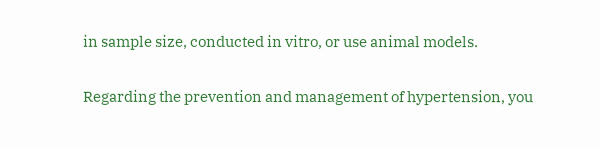in sample size, conducted in vitro, or use animal models.

Regarding the prevention and management of hypertension, you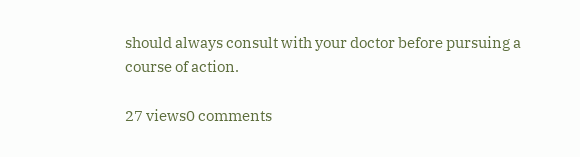should always consult with your doctor before pursuing a course of action.

27 views0 comments